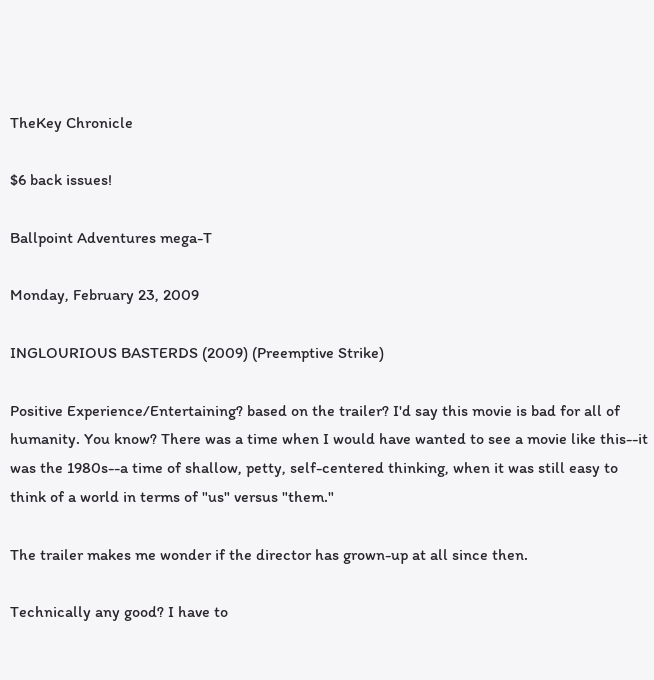TheKey Chronicle

$6 back issues!

Ballpoint Adventures mega-T

Monday, February 23, 2009

INGLOURIOUS BASTERDS (2009) (Preemptive Strike)

Positive Experience/Entertaining? based on the trailer? I'd say this movie is bad for all of humanity. You know? There was a time when I would have wanted to see a movie like this--it was the 1980s--a time of shallow, petty, self-centered thinking, when it was still easy to think of a world in terms of "us" versus "them."

The trailer makes me wonder if the director has grown-up at all since then.

Technically any good? I have to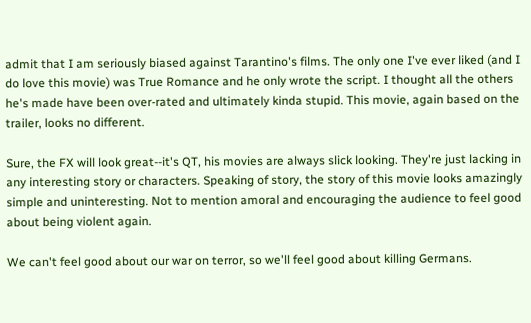admit that I am seriously biased against Tarantino's films. The only one I've ever liked (and I do love this movie) was True Romance and he only wrote the script. I thought all the others he's made have been over-rated and ultimately kinda stupid. This movie, again based on the trailer, looks no different.

Sure, the FX will look great--it's QT, his movies are always slick looking. They're just lacking in any interesting story or characters. Speaking of story, the story of this movie looks amazingly simple and uninteresting. Not to mention amoral and encouraging the audience to feel good about being violent again.

We can't feel good about our war on terror, so we'll feel good about killing Germans.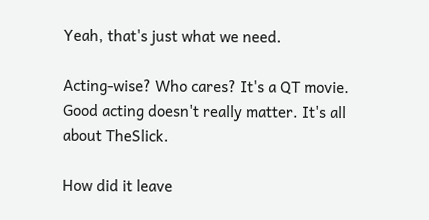Yeah, that's just what we need.

Acting-wise? Who cares? It's a QT movie. Good acting doesn't really matter. It's all about TheSlick.

How did it leave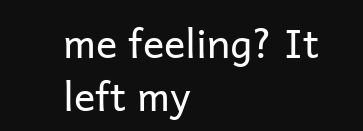me feeling? It left my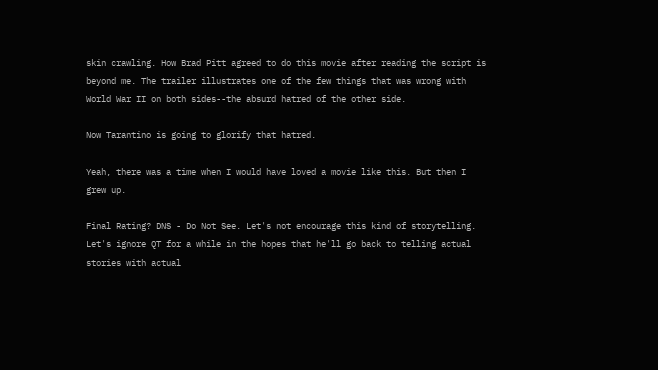skin crawling. How Brad Pitt agreed to do this movie after reading the script is beyond me. The trailer illustrates one of the few things that was wrong with World War II on both sides--the absurd hatred of the other side.

Now Tarantino is going to glorify that hatred.

Yeah, there was a time when I would have loved a movie like this. But then I grew up.

Final Rating? DNS - Do Not See. Let's not encourage this kind of storytelling. Let's ignore QT for a while in the hopes that he'll go back to telling actual stories with actual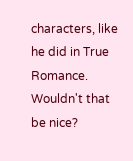characters, like he did in True Romance. Wouldn't that be nice?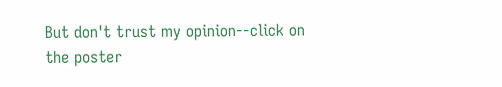But don't trust my opinion--click on the poster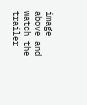image above and watch the trailer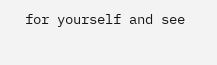for yourself and see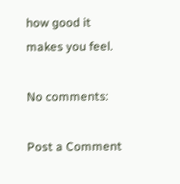how good it makes you feel.

No comments:

Post a Comment